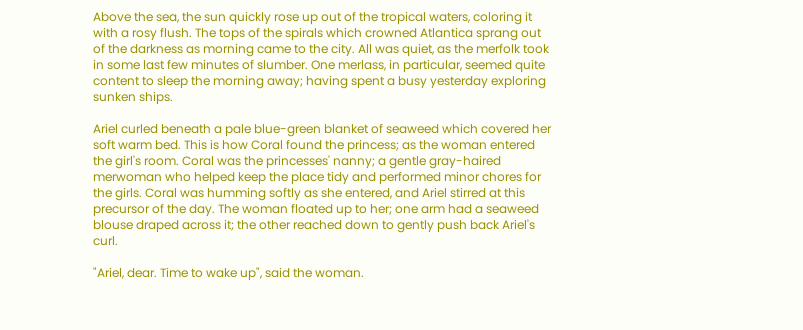Above the sea, the sun quickly rose up out of the tropical waters, coloring it with a rosy flush. The tops of the spirals which crowned Atlantica sprang out of the darkness as morning came to the city. All was quiet, as the merfolk took in some last few minutes of slumber. One merlass, in particular, seemed quite content to sleep the morning away; having spent a busy yesterday exploring sunken ships.

Ariel curled beneath a pale blue-green blanket of seaweed which covered her soft warm bed. This is how Coral found the princess; as the woman entered the girl's room. Coral was the princesses' nanny; a gentle gray-haired merwoman who helped keep the place tidy and performed minor chores for the girls. Coral was humming softly as she entered, and Ariel stirred at this precursor of the day. The woman floated up to her; one arm had a seaweed blouse draped across it; the other reached down to gently push back Ariel's curl.

"Ariel, dear. Time to wake up", said the woman.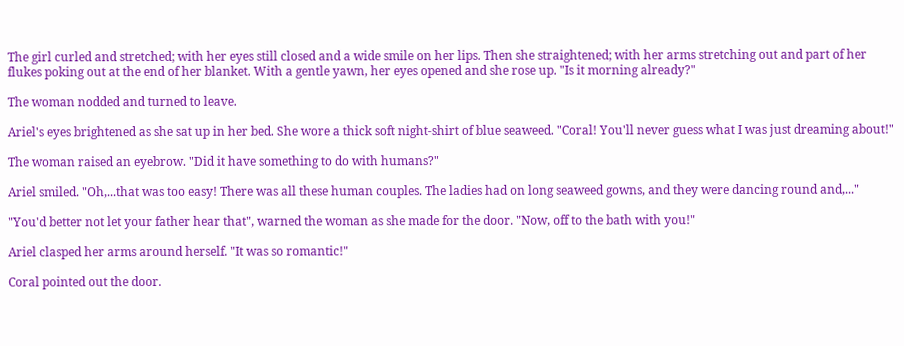The girl curled and stretched; with her eyes still closed and a wide smile on her lips. Then she straightened; with her arms stretching out and part of her flukes poking out at the end of her blanket. With a gentle yawn, her eyes opened and she rose up. "Is it morning already?"

The woman nodded and turned to leave.

Ariel's eyes brightened as she sat up in her bed. She wore a thick soft night-shirt of blue seaweed. "Coral! You'll never guess what I was just dreaming about!"

The woman raised an eyebrow. "Did it have something to do with humans?"

Ariel smiled. "Oh,...that was too easy! There was all these human couples. The ladies had on long seaweed gowns, and they were dancing round and,..."

"You'd better not let your father hear that", warned the woman as she made for the door. "Now, off to the bath with you!"

Ariel clasped her arms around herself. "It was so romantic!"

Coral pointed out the door.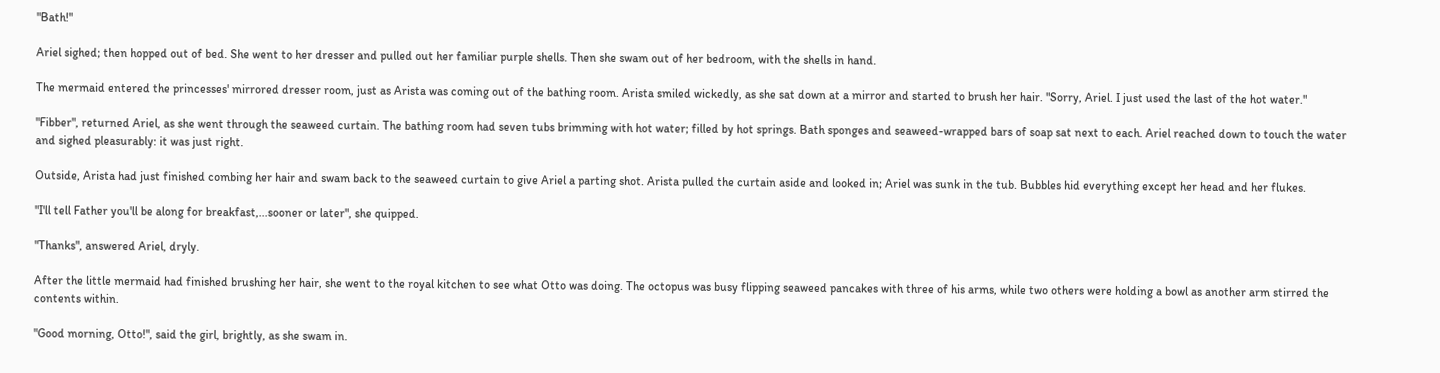"Bath!"

Ariel sighed; then hopped out of bed. She went to her dresser and pulled out her familiar purple shells. Then she swam out of her bedroom, with the shells in hand.

The mermaid entered the princesses' mirrored dresser room, just as Arista was coming out of the bathing room. Arista smiled wickedly, as she sat down at a mirror and started to brush her hair. "Sorry, Ariel. I just used the last of the hot water."

"Fibber", returned Ariel, as she went through the seaweed curtain. The bathing room had seven tubs brimming with hot water; filled by hot springs. Bath sponges and seaweed-wrapped bars of soap sat next to each. Ariel reached down to touch the water and sighed pleasurably: it was just right.

Outside, Arista had just finished combing her hair and swam back to the seaweed curtain to give Ariel a parting shot. Arista pulled the curtain aside and looked in; Ariel was sunk in the tub. Bubbles hid everything except her head and her flukes.

"I'll tell Father you'll be along for breakfast,...sooner or later", she quipped.

"Thanks", answered Ariel, dryly.

After the little mermaid had finished brushing her hair, she went to the royal kitchen to see what Otto was doing. The octopus was busy flipping seaweed pancakes with three of his arms, while two others were holding a bowl as another arm stirred the contents within.

"Good morning, Otto!", said the girl, brightly, as she swam in.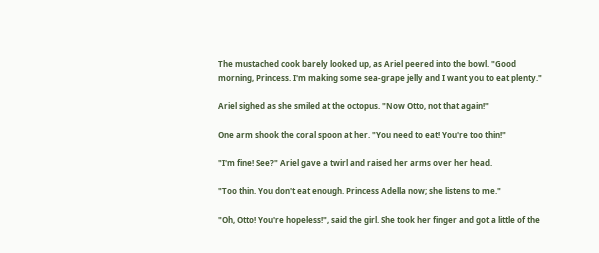The mustached cook barely looked up, as Ariel peered into the bowl. "Good morning, Princess. I'm making some sea-grape jelly and I want you to eat plenty."

Ariel sighed as she smiled at the octopus. "Now Otto, not that again!"

One arm shook the coral spoon at her. "You need to eat! You're too thin!"

"I'm fine! See?" Ariel gave a twirl and raised her arms over her head.

"Too thin. You don't eat enough. Princess Adella now; she listens to me."

"Oh, Otto! You're hopeless!", said the girl. She took her finger and got a little of the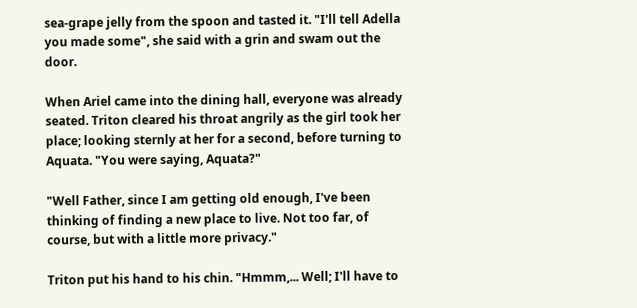sea-grape jelly from the spoon and tasted it. "I'll tell Adella you made some", she said with a grin and swam out the door.

When Ariel came into the dining hall, everyone was already seated. Triton cleared his throat angrily as the girl took her place; looking sternly at her for a second, before turning to Aquata. "You were saying, Aquata?"

"Well Father, since I am getting old enough, I've been thinking of finding a new place to live. Not too far, of course, but with a little more privacy."

Triton put his hand to his chin. "Hmmm,... Well; I'll have to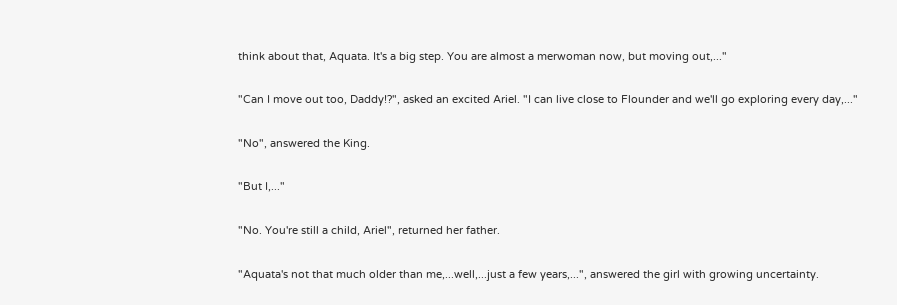think about that, Aquata. It's a big step. You are almost a merwoman now, but moving out,..."

"Can I move out too, Daddy!?", asked an excited Ariel. "I can live close to Flounder and we'll go exploring every day,..."

"No", answered the King.

"But I,..."

"No. You're still a child, Ariel", returned her father.

"Aquata's not that much older than me,...well,...just a few years,...", answered the girl with growing uncertainty.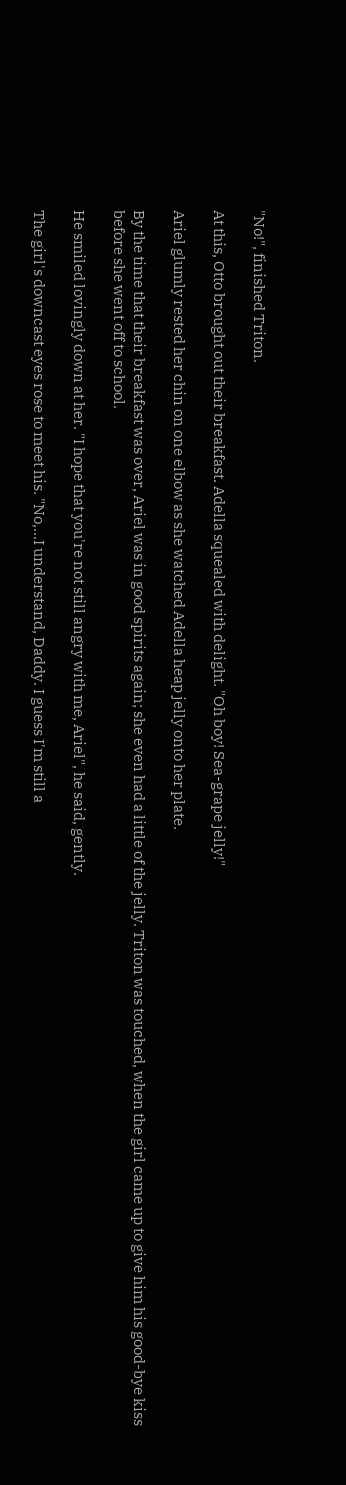"No!", finished Triton.

At this, Otto brought out their breakfast. Adella squealed with delight. "Oh boy! Sea-grape jelly!"

Ariel glumly rested her chin on one elbow as she watched Adella heap jelly onto her plate.

By the time that their breakfast was over, Ariel was in good spirits again; she even had a little of the jelly. Triton was touched, when the girl came up to give him his good-bye kiss before she went off to school.

He smiled lovingly down at her. "I hope that you're not still angry with me, Ariel", he said, gently.

The girl's downcast eyes rose to meet his. "No,...I understand, Daddy. I guess I'm still a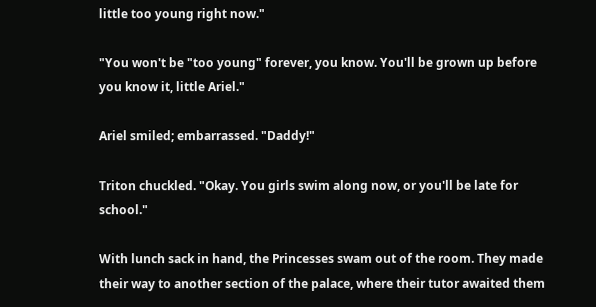little too young right now."

"You won't be "too young" forever, you know. You'll be grown up before you know it, little Ariel."

Ariel smiled; embarrassed. "Daddy!"

Triton chuckled. "Okay. You girls swim along now, or you'll be late for school."

With lunch sack in hand, the Princesses swam out of the room. They made their way to another section of the palace, where their tutor awaited them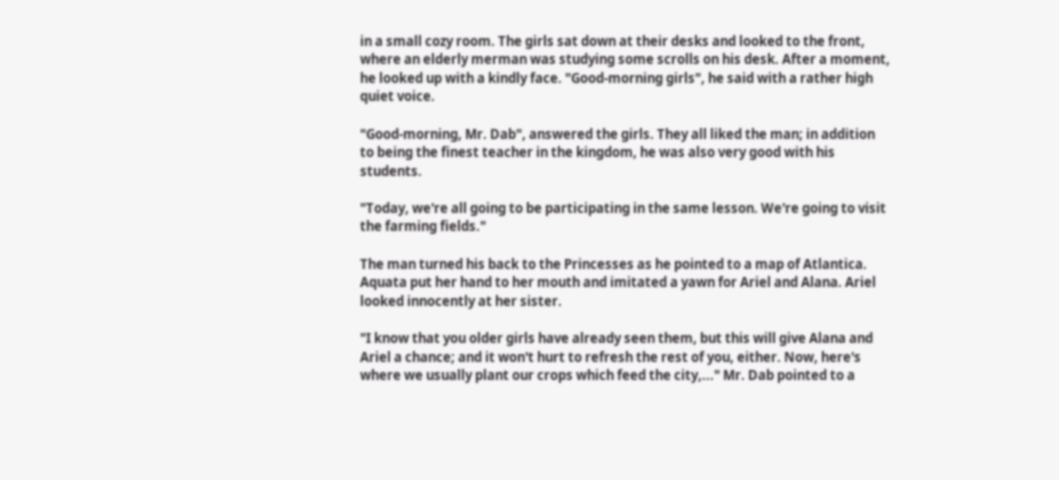in a small cozy room. The girls sat down at their desks and looked to the front, where an elderly merman was studying some scrolls on his desk. After a moment, he looked up with a kindly face. "Good-morning girls", he said with a rather high quiet voice.

"Good-morning, Mr. Dab", answered the girls. They all liked the man; in addition to being the finest teacher in the kingdom, he was also very good with his students.

"Today, we're all going to be participating in the same lesson. We're going to visit the farming fields."

The man turned his back to the Princesses as he pointed to a map of Atlantica. Aquata put her hand to her mouth and imitated a yawn for Ariel and Alana. Ariel looked innocently at her sister.

"I know that you older girls have already seen them, but this will give Alana and Ariel a chance; and it won't hurt to refresh the rest of you, either. Now, here's where we usually plant our crops which feed the city,..." Mr. Dab pointed to a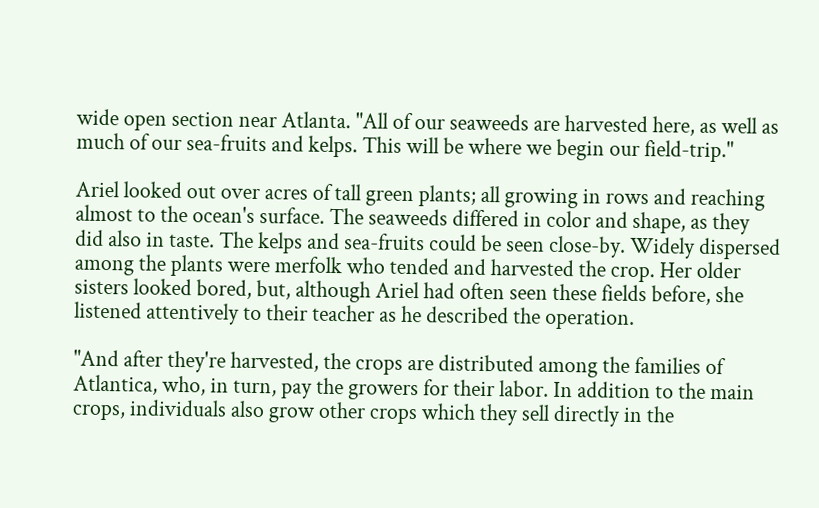wide open section near Atlanta. "All of our seaweeds are harvested here, as well as much of our sea-fruits and kelps. This will be where we begin our field-trip."

Ariel looked out over acres of tall green plants; all growing in rows and reaching almost to the ocean's surface. The seaweeds differed in color and shape, as they did also in taste. The kelps and sea-fruits could be seen close-by. Widely dispersed among the plants were merfolk who tended and harvested the crop. Her older sisters looked bored, but, although Ariel had often seen these fields before, she listened attentively to their teacher as he described the operation.

"And after they're harvested, the crops are distributed among the families of Atlantica, who, in turn, pay the growers for their labor. In addition to the main crops, individuals also grow other crops which they sell directly in the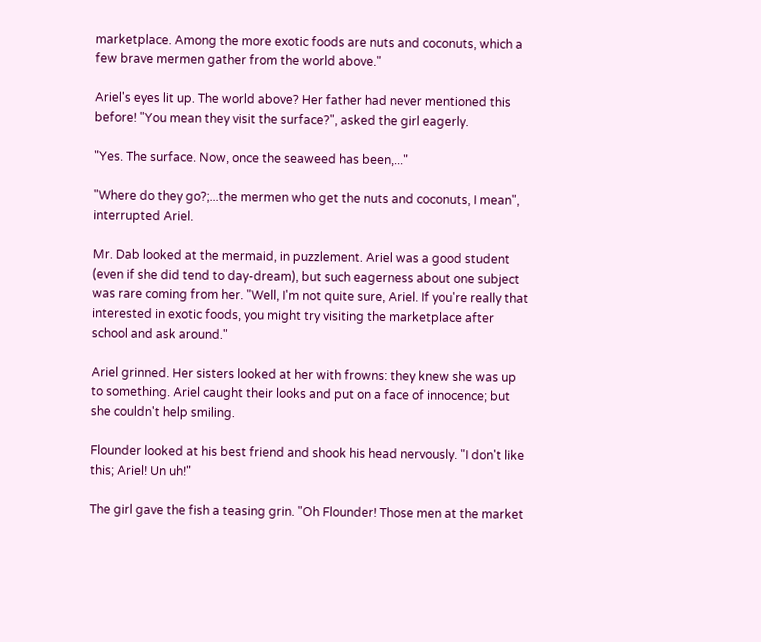marketplace. Among the more exotic foods are nuts and coconuts, which a few brave mermen gather from the world above."

Ariel's eyes lit up. The world above? Her father had never mentioned this before! "You mean they visit the surface?", asked the girl eagerly.

"Yes. The surface. Now, once the seaweed has been,..."

"Where do they go?;...the mermen who get the nuts and coconuts, I mean", interrupted Ariel.

Mr. Dab looked at the mermaid, in puzzlement. Ariel was a good student (even if she did tend to day-dream), but such eagerness about one subject was rare coming from her. "Well, I'm not quite sure, Ariel. If you're really that interested in exotic foods, you might try visiting the marketplace after school and ask around."

Ariel grinned. Her sisters looked at her with frowns: they knew she was up to something. Ariel caught their looks and put on a face of innocence; but she couldn't help smiling.

Flounder looked at his best friend and shook his head nervously. "I don't like this; Ariel! Un uh!"

The girl gave the fish a teasing grin. "Oh Flounder! Those men at the market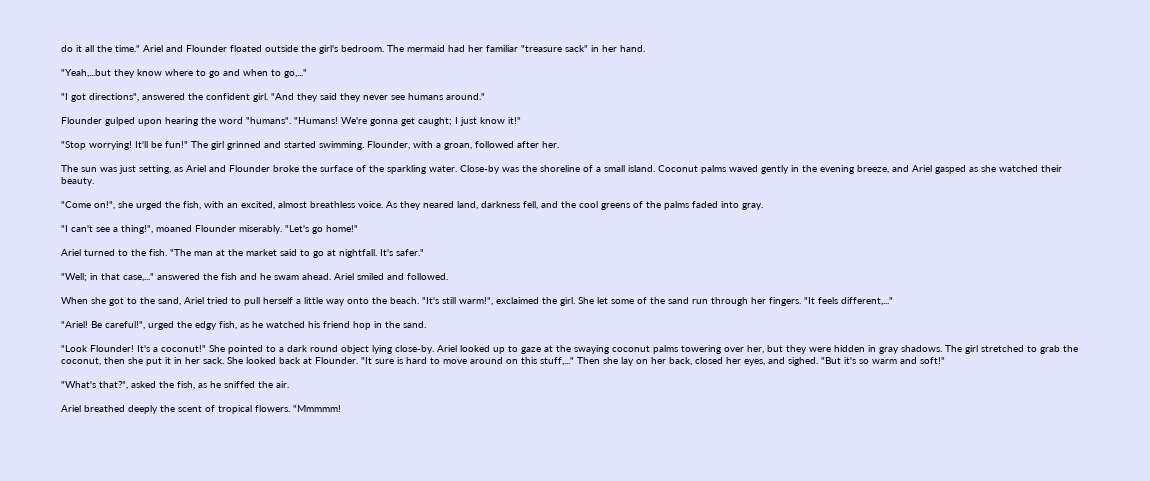do it all the time." Ariel and Flounder floated outside the girl's bedroom. The mermaid had her familiar "treasure sack" in her hand.

"Yeah,...but they know where to go and when to go,..."

"I got directions", answered the confident girl. "And they said they never see humans around."

Flounder gulped upon hearing the word "humans". "Humans! We're gonna get caught; I just know it!"

"Stop worrying! It'll be fun!" The girl grinned and started swimming. Flounder, with a groan, followed after her.

The sun was just setting, as Ariel and Flounder broke the surface of the sparkling water. Close-by was the shoreline of a small island. Coconut palms waved gently in the evening breeze, and Ariel gasped as she watched their beauty.

"Come on!", she urged the fish, with an excited, almost breathless voice. As they neared land, darkness fell, and the cool greens of the palms faded into gray.

"I can't see a thing!", moaned Flounder miserably. "Let's go home!"

Ariel turned to the fish. "The man at the market said to go at nightfall. It's safer."

"Well; in that case,..." answered the fish and he swam ahead. Ariel smiled and followed.

When she got to the sand, Ariel tried to pull herself a little way onto the beach. "It's still warm!", exclaimed the girl. She let some of the sand run through her fingers. "It feels different,..."

"Ariel! Be careful!", urged the edgy fish, as he watched his friend hop in the sand.

"Look Flounder! It's a coconut!" She pointed to a dark round object lying close-by. Ariel looked up to gaze at the swaying coconut palms towering over her, but they were hidden in gray shadows. The girl stretched to grab the coconut, then she put it in her sack. She looked back at Flounder. "It sure is hard to move around on this stuff,..." Then she lay on her back, closed her eyes, and sighed. "But it's so warm and soft!"

"What's that?", asked the fish, as he sniffed the air.

Ariel breathed deeply the scent of tropical flowers. "Mmmmm!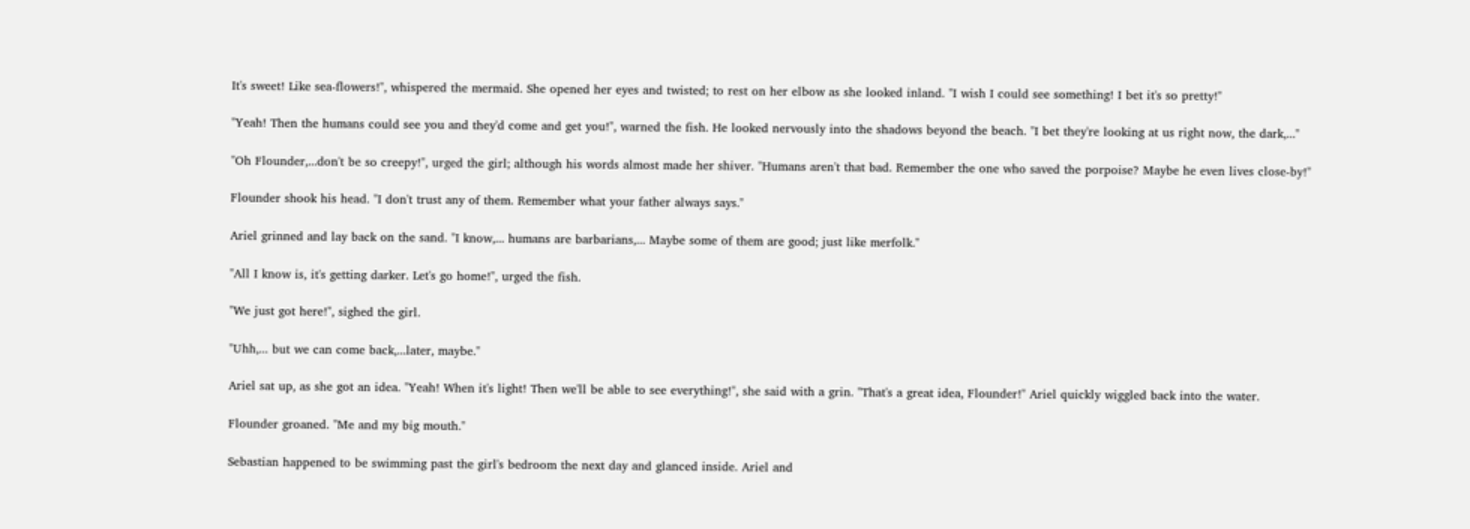It's sweet! Like sea-flowers!", whispered the mermaid. She opened her eyes and twisted; to rest on her elbow as she looked inland. "I wish I could see something! I bet it's so pretty!"

"Yeah! Then the humans could see you and they'd come and get you!", warned the fish. He looked nervously into the shadows beyond the beach. "I bet they're looking at us right now, the dark,..."

"Oh Flounder,...don't be so creepy!", urged the girl; although his words almost made her shiver. "Humans aren't that bad. Remember the one who saved the porpoise? Maybe he even lives close-by!"

Flounder shook his head. "I don't trust any of them. Remember what your father always says."

Ariel grinned and lay back on the sand. "I know,... humans are barbarians,... Maybe some of them are good; just like merfolk."

"All I know is, it's getting darker. Let's go home!", urged the fish.

"We just got here!", sighed the girl.

"Uhh,... but we can come back,...later, maybe."

Ariel sat up, as she got an idea. "Yeah! When it's light! Then we'll be able to see everything!", she said with a grin. "That's a great idea, Flounder!" Ariel quickly wiggled back into the water.

Flounder groaned. "Me and my big mouth."

Sebastian happened to be swimming past the girl's bedroom the next day and glanced inside. Ariel and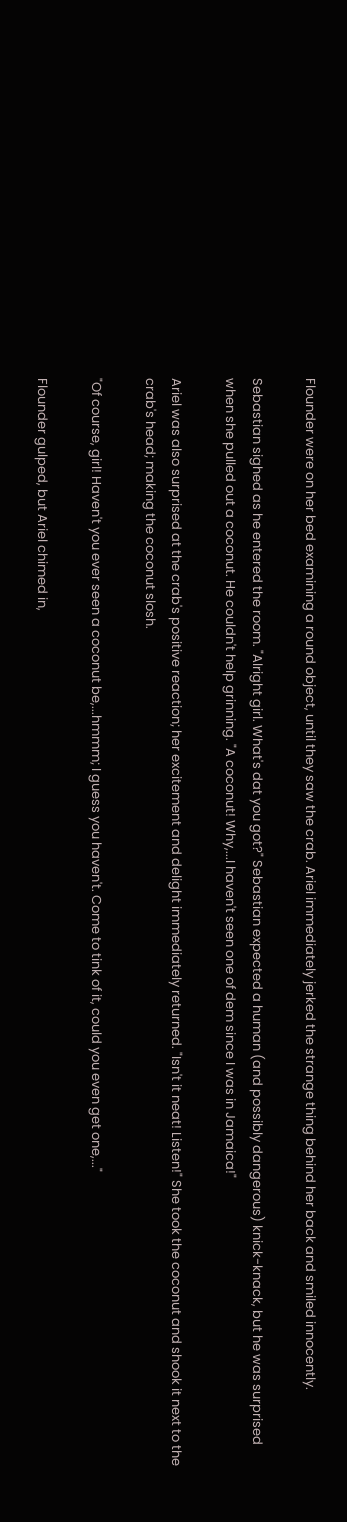Flounder were on her bed examining a round object, until they saw the crab. Ariel immediately jerked the strange thing behind her back and smiled innocently.

Sebastian sighed as he entered the room. "Alright girl. What's dat you got?" Sebastian expected a human (and possibly dangerous) knick-knack, but he was surprised when she pulled out a coconut. He couldn't help grinning. "A coconut! Why,...I haven't seen one of dem since I was in Jamaica!"

Ariel was also surprised at the crab's positive reaction; her excitement and delight immediately returned. "Isn't it neat! Listen!" She took the coconut and shook it next to the crab's head; making the coconut slosh.

"Of course, girl! Haven't you ever seen a coconut be,...hmmm; I guess you haven't. Come to tink of it, could you even get one,..."

Flounder gulped, but Ariel chimed in,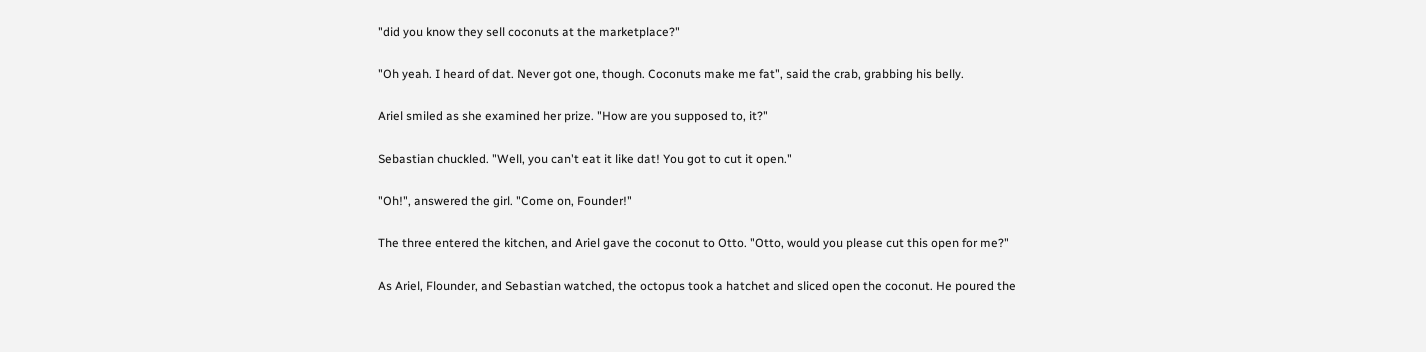"did you know they sell coconuts at the marketplace?"

"Oh yeah. I heard of dat. Never got one, though. Coconuts make me fat", said the crab, grabbing his belly.

Ariel smiled as she examined her prize. "How are you supposed to, it?"

Sebastian chuckled. "Well, you can't eat it like dat! You got to cut it open."

"Oh!", answered the girl. "Come on, Founder!"

The three entered the kitchen, and Ariel gave the coconut to Otto. "Otto, would you please cut this open for me?"

As Ariel, Flounder, and Sebastian watched, the octopus took a hatchet and sliced open the coconut. He poured the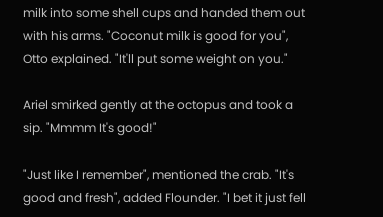milk into some shell cups and handed them out with his arms. "Coconut milk is good for you", Otto explained. "It'll put some weight on you."

Ariel smirked gently at the octopus and took a sip. "Mmmm It's good!"

"Just like I remember", mentioned the crab. "It's good and fresh", added Flounder. "I bet it just fell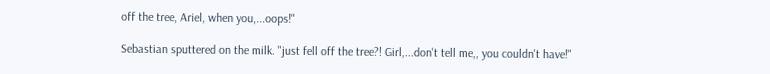off the tree, Ariel, when you,...oops!"

Sebastian sputtered on the milk. "just fell off the tree?! Girl,...don't tell me,, you couldn't have!"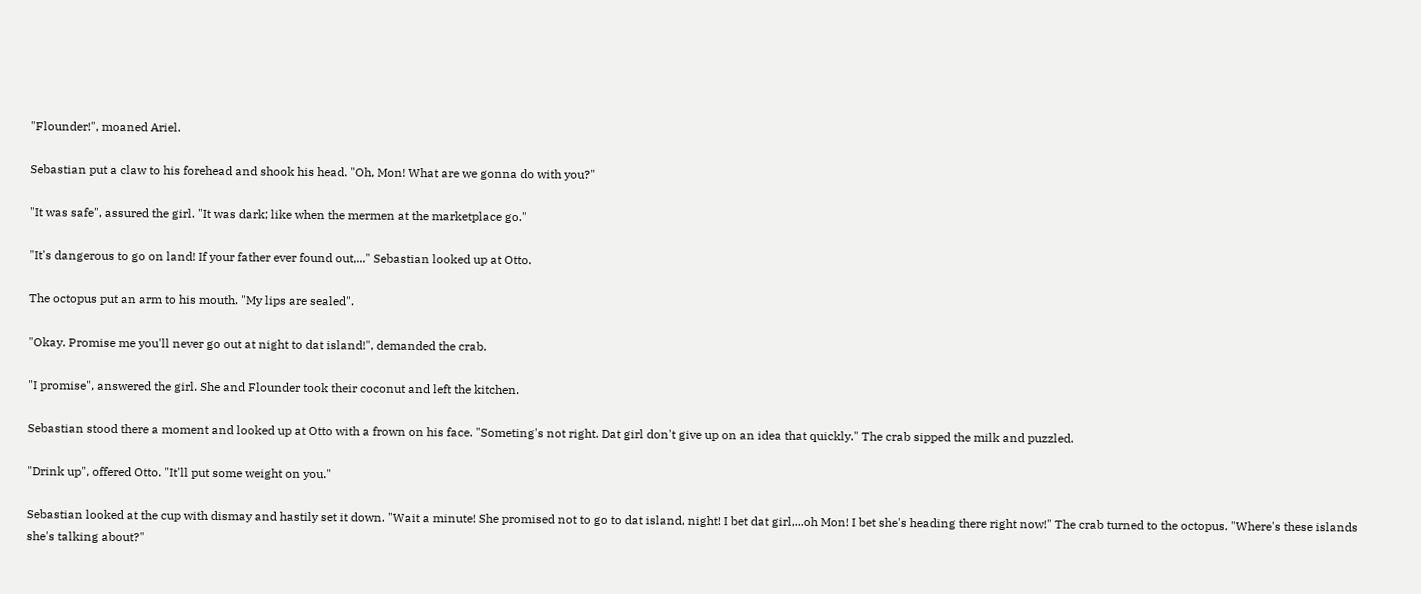"Flounder!", moaned Ariel.

Sebastian put a claw to his forehead and shook his head. "Oh, Mon! What are we gonna do with you?"

"It was safe", assured the girl. "It was dark; like when the mermen at the marketplace go."

"It's dangerous to go on land! If your father ever found out,..." Sebastian looked up at Otto.

The octopus put an arm to his mouth. "My lips are sealed".

"Okay. Promise me you'll never go out at night to dat island!", demanded the crab.

"I promise", answered the girl. She and Flounder took their coconut and left the kitchen.

Sebastian stood there a moment and looked up at Otto with a frown on his face. "Someting's not right. Dat girl don't give up on an idea that quickly." The crab sipped the milk and puzzled.

"Drink up", offered Otto. "It'll put some weight on you."

Sebastian looked at the cup with dismay and hastily set it down. "Wait a minute! She promised not to go to dat island, night! I bet dat girl,...oh Mon! I bet she's heading there right now!" The crab turned to the octopus. "Where's these islands she's talking about?"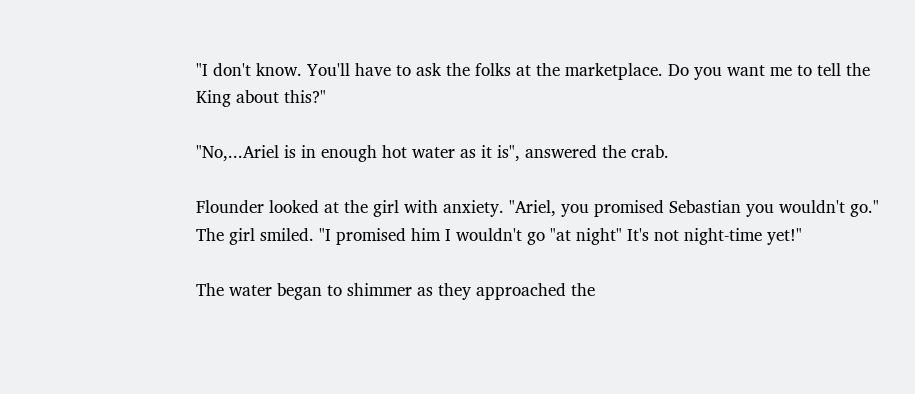"I don't know. You'll have to ask the folks at the marketplace. Do you want me to tell the King about this?"

"No,...Ariel is in enough hot water as it is", answered the crab.

Flounder looked at the girl with anxiety. "Ariel, you promised Sebastian you wouldn't go." The girl smiled. "I promised him I wouldn't go "at night" It's not night-time yet!"

The water began to shimmer as they approached the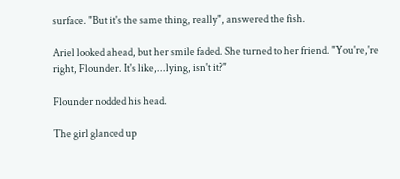surface. "But it's the same thing, really", answered the fish.

Ariel looked ahead, but her smile faded. She turned to her friend. "You're,'re right, Flounder. It's like,...lying, isn't it?"

Flounder nodded his head.

The girl glanced up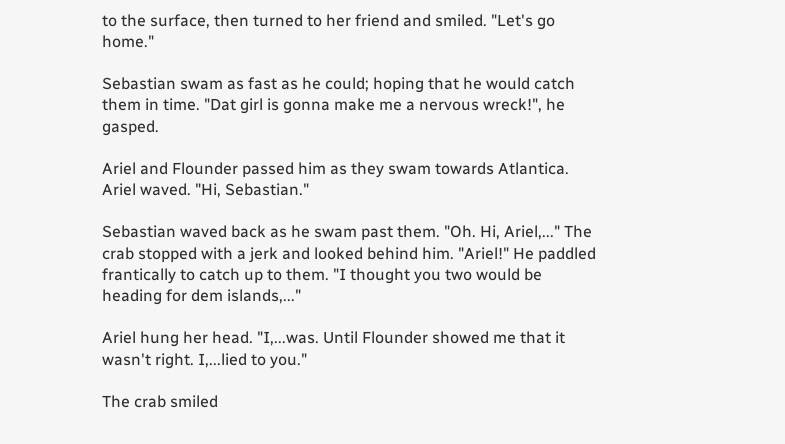to the surface, then turned to her friend and smiled. "Let's go home."

Sebastian swam as fast as he could; hoping that he would catch them in time. "Dat girl is gonna make me a nervous wreck!", he gasped.

Ariel and Flounder passed him as they swam towards Atlantica. Ariel waved. "Hi, Sebastian."

Sebastian waved back as he swam past them. "Oh. Hi, Ariel,..." The crab stopped with a jerk and looked behind him. "Ariel!" He paddled frantically to catch up to them. "I thought you two would be heading for dem islands,..."

Ariel hung her head. "I,...was. Until Flounder showed me that it wasn't right. I,...lied to you."

The crab smiled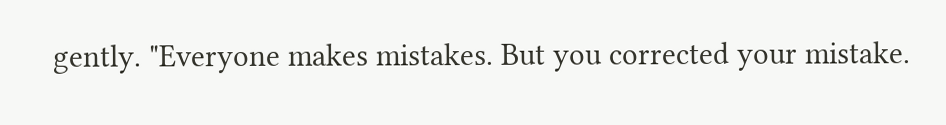gently. "Everyone makes mistakes. But you corrected your mistake.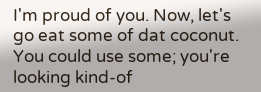I'm proud of you. Now, let's go eat some of dat coconut. You could use some; you're looking kind-of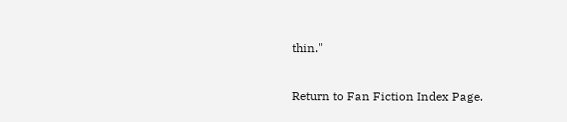thin."

Return to Fan Fiction Index Page.